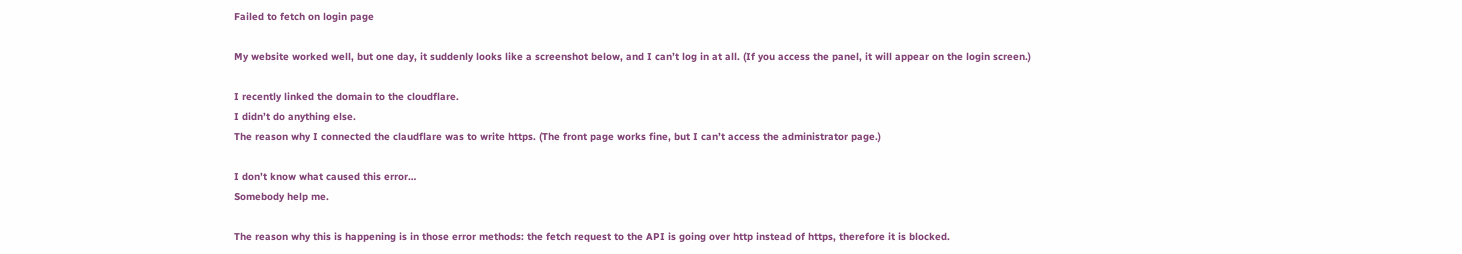Failed to fetch on login page

My website worked well, but one day, it suddenly looks like a screenshot below, and I can’t log in at all. (If you access the panel, it will appear on the login screen.)

I recently linked the domain to the cloudflare.
I didn’t do anything else.
The reason why I connected the claudflare was to write https. (The front page works fine, but I can’t access the administrator page.)

I don’t know what caused this error…
Somebody help me.

The reason why this is happening is in those error methods: the fetch request to the API is going over http instead of https, therefore it is blocked.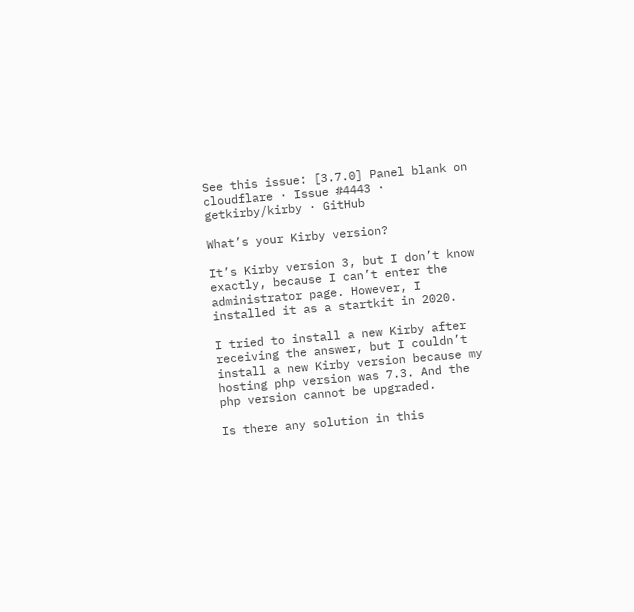See this issue: [3.7.0] Panel blank on cloudflare · Issue #4443 · getkirby/kirby · GitHub

What’s your Kirby version?

It’s Kirby version 3, but I don’t know exactly, because I can’t enter the administrator page. However, I installed it as a startkit in 2020.

I tried to install a new Kirby after receiving the answer, but I couldn’t install a new Kirby version because my hosting php version was 7.3. And the php version cannot be upgraded.

Is there any solution in this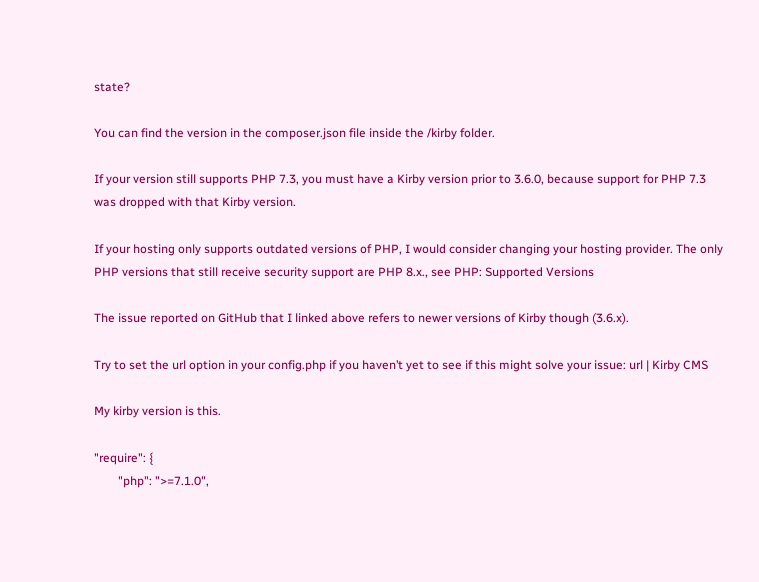state?

You can find the version in the composer.json file inside the /kirby folder.

If your version still supports PHP 7.3, you must have a Kirby version prior to 3.6.0, because support for PHP 7.3 was dropped with that Kirby version.

If your hosting only supports outdated versions of PHP, I would consider changing your hosting provider. The only PHP versions that still receive security support are PHP 8.x., see PHP: Supported Versions

The issue reported on GitHub that I linked above refers to newer versions of Kirby though (3.6.x).

Try to set the url option in your config.php if you haven’t yet to see if this might solve your issue: url | Kirby CMS

My kirby version is this.

"require": {
        "php": ">=7.1.0",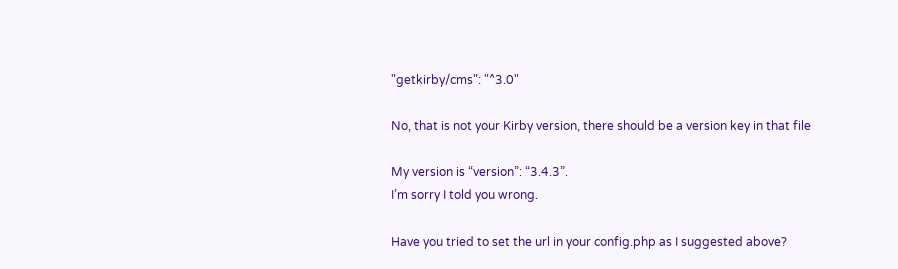"getkirby/cms": "^3.0"

No, that is not your Kirby version, there should be a version key in that file

My version is “version”: “3.4.3”.
I’m sorry I told you wrong.

Have you tried to set the url in your config.php as I suggested above?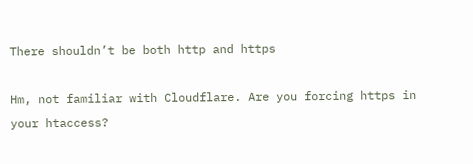There shouldn’t be both http and https

Hm, not familiar with Cloudflare. Are you forcing https in your htaccess?